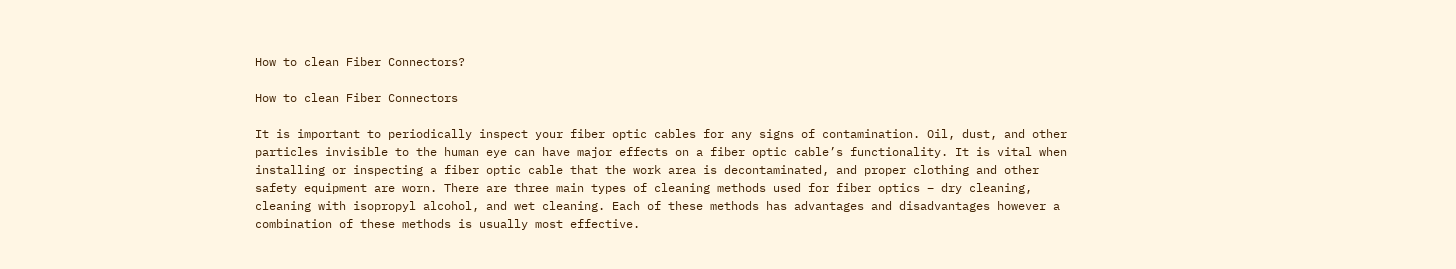How to clean Fiber Connectors?

How to clean Fiber Connectors

It is important to periodically inspect your fiber optic cables for any signs of contamination. Oil, dust, and other particles invisible to the human eye can have major effects on a fiber optic cable’s functionality. It is vital when installing or inspecting a fiber optic cable that the work area is decontaminated, and proper clothing and other safety equipment are worn. There are three main types of cleaning methods used for fiber optics – dry cleaning, cleaning with isopropyl alcohol, and wet cleaning. Each of these methods has advantages and disadvantages however a combination of these methods is usually most effective.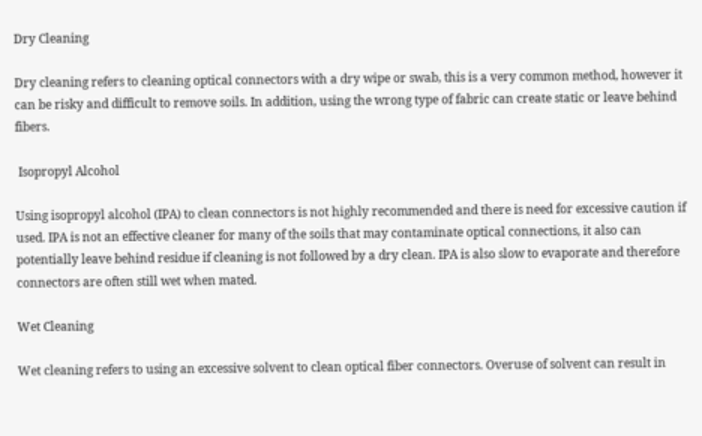Dry Cleaning

Dry cleaning refers to cleaning optical connectors with a dry wipe or swab, this is a very common method, however it can be risky and difficult to remove soils. In addition, using the wrong type of fabric can create static or leave behind fibers.

 Isopropyl Alcohol

Using isopropyl alcohol (IPA) to clean connectors is not highly recommended and there is need for excessive caution if used. IPA is not an effective cleaner for many of the soils that may contaminate optical connections, it also can potentially leave behind residue if cleaning is not followed by a dry clean. IPA is also slow to evaporate and therefore connectors are often still wet when mated.

Wet Cleaning

Wet cleaning refers to using an excessive solvent to clean optical fiber connectors. Overuse of solvent can result in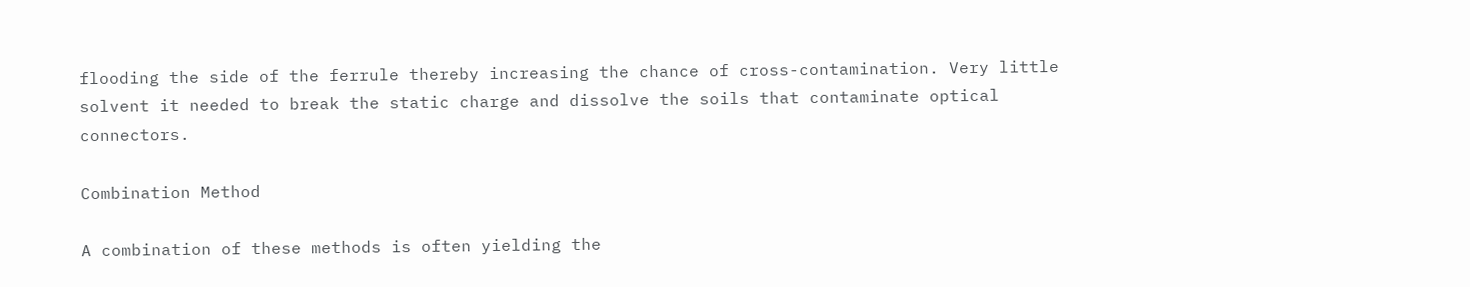flooding the side of the ferrule thereby increasing the chance of cross-contamination. Very little solvent it needed to break the static charge and dissolve the soils that contaminate optical connectors.

Combination Method

A combination of these methods is often yielding the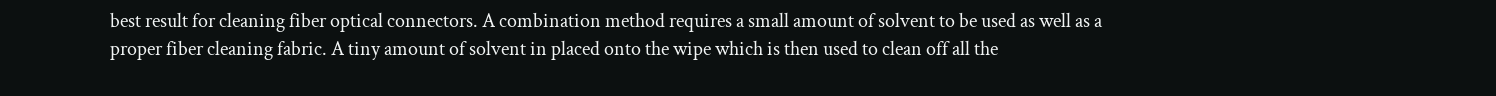best result for cleaning fiber optical connectors. A combination method requires a small amount of solvent to be used as well as a proper fiber cleaning fabric. A tiny amount of solvent in placed onto the wipe which is then used to clean off all the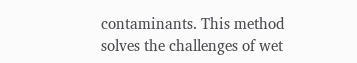contaminants. This method solves the challenges of wet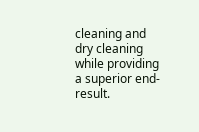cleaning and dry cleaning while providing a superior end-result.